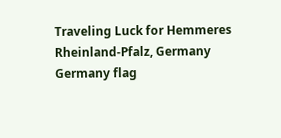Traveling Luck for Hemmeres Rheinland-Pfalz, Germany Germany flag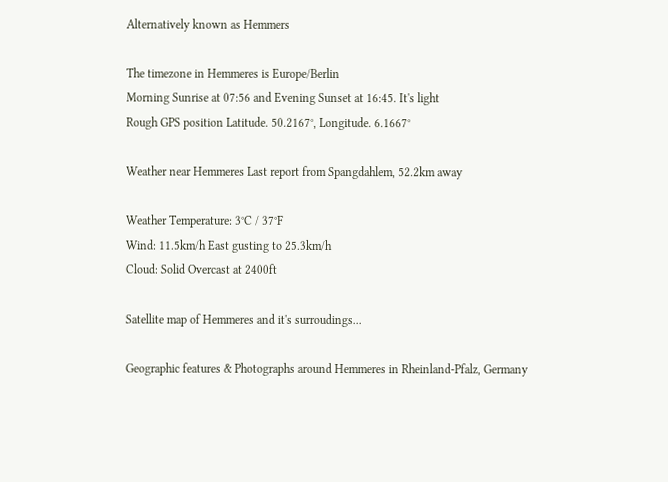Alternatively known as Hemmers

The timezone in Hemmeres is Europe/Berlin
Morning Sunrise at 07:56 and Evening Sunset at 16:45. It's light
Rough GPS position Latitude. 50.2167°, Longitude. 6.1667°

Weather near Hemmeres Last report from Spangdahlem, 52.2km away

Weather Temperature: 3°C / 37°F
Wind: 11.5km/h East gusting to 25.3km/h
Cloud: Solid Overcast at 2400ft

Satellite map of Hemmeres and it's surroudings...

Geographic features & Photographs around Hemmeres in Rheinland-Pfalz, Germany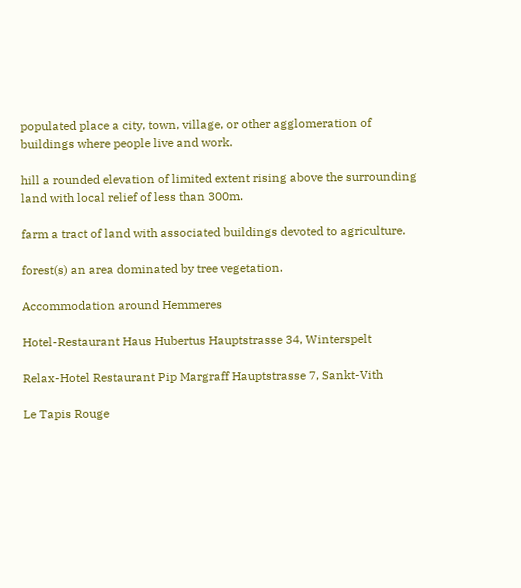populated place a city, town, village, or other agglomeration of buildings where people live and work.

hill a rounded elevation of limited extent rising above the surrounding land with local relief of less than 300m.

farm a tract of land with associated buildings devoted to agriculture.

forest(s) an area dominated by tree vegetation.

Accommodation around Hemmeres

Hotel-Restaurant Haus Hubertus Hauptstrasse 34, Winterspelt

Relax-Hotel Restaurant Pip Margraff Hauptstrasse 7, Sankt-Vith

Le Tapis Rouge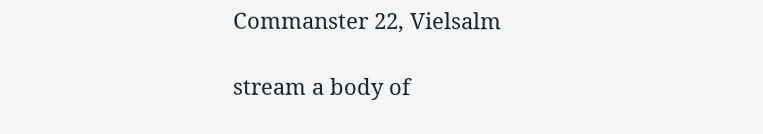Commanster 22, Vielsalm

stream a body of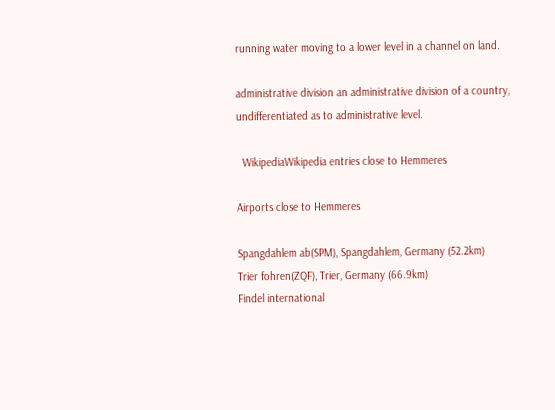running water moving to a lower level in a channel on land.

administrative division an administrative division of a country, undifferentiated as to administrative level.

  WikipediaWikipedia entries close to Hemmeres

Airports close to Hemmeres

Spangdahlem ab(SPM), Spangdahlem, Germany (52.2km)
Trier fohren(ZQF), Trier, Germany (66.9km)
Findel international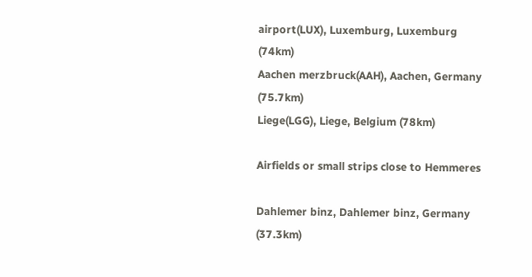airport(LUX), Luxemburg, Luxemburg (74km)
Aachen merzbruck(AAH), Aachen, Germany (75.7km)
Liege(LGG), Liege, Belgium (78km)

Airfields or small strips close to Hemmeres

Dahlemer binz, Dahlemer binz, Germany (37.3km)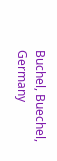Buchel, Buechel, Germany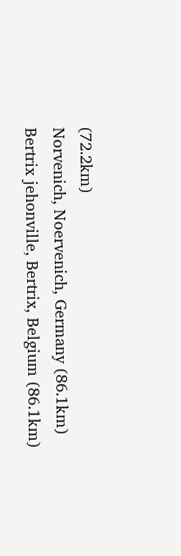(72.2km)
Norvenich, Noervenich, Germany (86.1km)
Bertrix jehonville, Bertrix, Belgium (86.1km)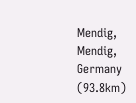Mendig, Mendig, Germany (93.8km)